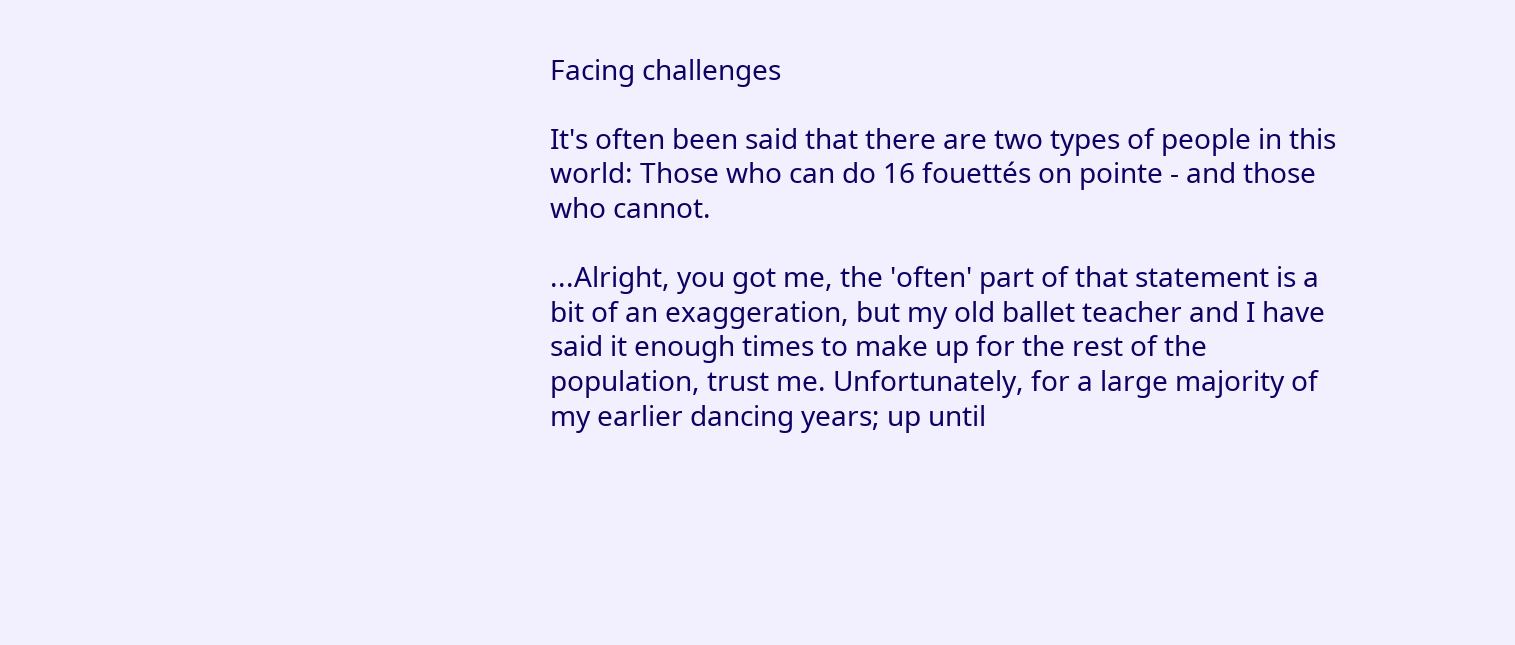Facing challenges

It's often been said that there are two types of people in this world: Those who can do 16 fouettés on pointe - and those who cannot.

...Alright, you got me, the 'often' part of that statement is a bit of an exaggeration, but my old ballet teacher and I have said it enough times to make up for the rest of the population, trust me. Unfortunately, for a large majority of my earlier dancing years; up until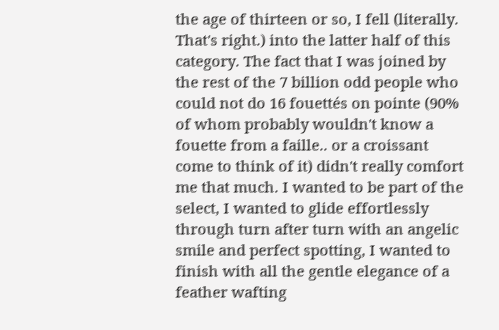the age of thirteen or so, I fell (literally. That's right.) into the latter half of this category. The fact that I was joined by the rest of the 7 billion odd people who could not do 16 fouettés on pointe (90% of whom probably wouldn't know a fouette from a faille.. or a croissant come to think of it) didn't really comfort me that much. I wanted to be part of the select, I wanted to glide effortlessly through turn after turn with an angelic smile and perfect spotting, I wanted to finish with all the gentle elegance of a feather wafting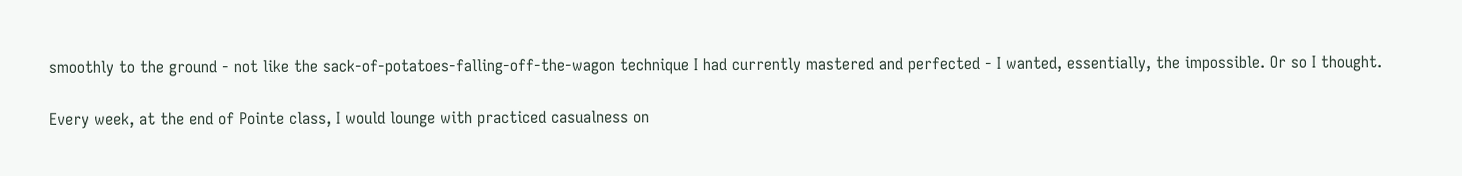smoothly to the ground - not like the sack-of-potatoes-falling-off-the-wagon technique I had currently mastered and perfected - I wanted, essentially, the impossible. Or so I thought.

Every week, at the end of Pointe class, I would lounge with practiced casualness on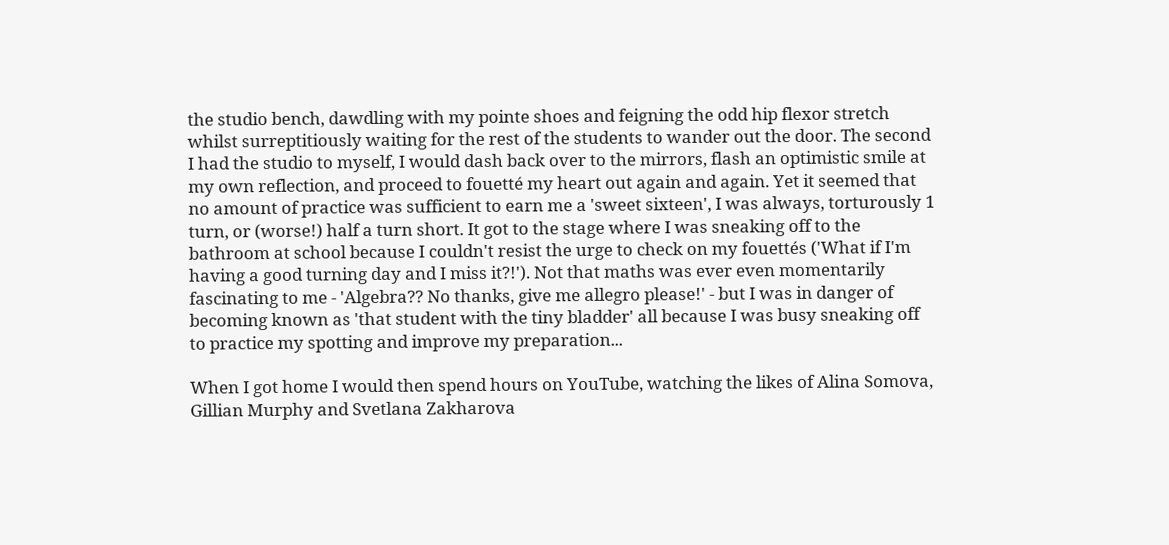the studio bench, dawdling with my pointe shoes and feigning the odd hip flexor stretch whilst surreptitiously waiting for the rest of the students to wander out the door. The second I had the studio to myself, I would dash back over to the mirrors, flash an optimistic smile at my own reflection, and proceed to fouetté my heart out again and again. Yet it seemed that no amount of practice was sufficient to earn me a 'sweet sixteen', I was always, torturously 1 turn, or (worse!) half a turn short. It got to the stage where I was sneaking off to the bathroom at school because I couldn't resist the urge to check on my fouettés ('What if I'm having a good turning day and I miss it?!'). Not that maths was ever even momentarily fascinating to me - 'Algebra?? No thanks, give me allegro please!' - but I was in danger of becoming known as 'that student with the tiny bladder' all because I was busy sneaking off to practice my spotting and improve my preparation...

When I got home I would then spend hours on YouTube, watching the likes of Alina Somova, Gillian Murphy and Svetlana Zakharova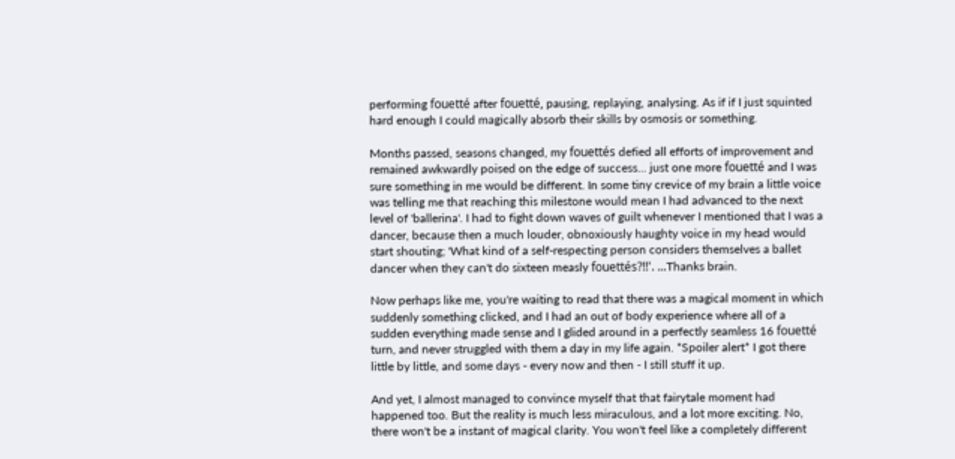performing fouetté after fouetté, pausing, replaying, analysing. As if if I just squinted hard enough I could magically absorb their skills by osmosis or something.

Months passed, seasons changed, my fouettés defied all efforts of improvement and remained awkwardly poised on the edge of success... just one more fouetté and I was sure something in me would be different. In some tiny crevice of my brain a little voice was telling me that reaching this milestone would mean I had advanced to the next level of 'ballerina'. I had to fight down waves of guilt whenever I mentioned that I was a dancer, because then a much louder, obnoxiously haughty voice in my head would start shouting; 'What kind of a self-respecting person considers themselves a ballet dancer when they can't do sixteen measly fouettés?!!'. ...Thanks brain.

Now perhaps like me, you're waiting to read that there was a magical moment in which suddenly something clicked, and I had an out of body experience where all of a sudden everything made sense and I glided around in a perfectly seamless 16 fouetté turn, and never struggled with them a day in my life again. *Spoiler alert* I got there little by little, and some days - every now and then - I still stuff it up.

And yet, I almost managed to convince myself that that fairytale moment had happened too. But the reality is much less miraculous, and a lot more exciting. No, there won't be a instant of magical clarity. You won't feel like a completely different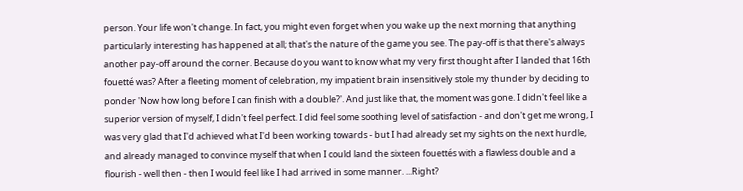person. Your life won't change. In fact, you might even forget when you wake up the next morning that anything particularly interesting has happened at all; that's the nature of the game you see. The pay-off is that there's always another pay-off around the corner. Because do you want to know what my very first thought after I landed that 16th fouetté was? After a fleeting moment of celebration, my impatient brain insensitively stole my thunder by deciding to ponder 'Now how long before I can finish with a double?'. And just like that, the moment was gone. I didn't feel like a superior version of myself, I didn't feel perfect. I did feel some soothing level of satisfaction - and don't get me wrong, I was very glad that I'd achieved what I'd been working towards - but I had already set my sights on the next hurdle, and already managed to convince myself that when I could land the sixteen fouettés with a flawless double and a flourish - well then - then I would feel like I had arrived in some manner. ...Right?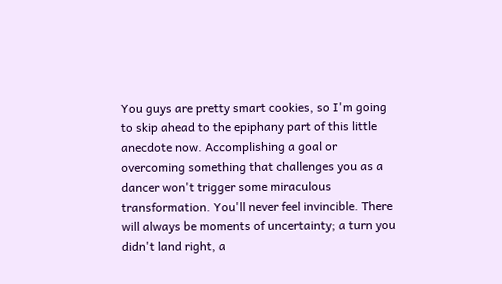You guys are pretty smart cookies, so I'm going to skip ahead to the epiphany part of this little anecdote now. Accomplishing a goal or overcoming something that challenges you as a dancer won't trigger some miraculous transformation. You'll never feel invincible. There will always be moments of uncertainty; a turn you didn't land right, a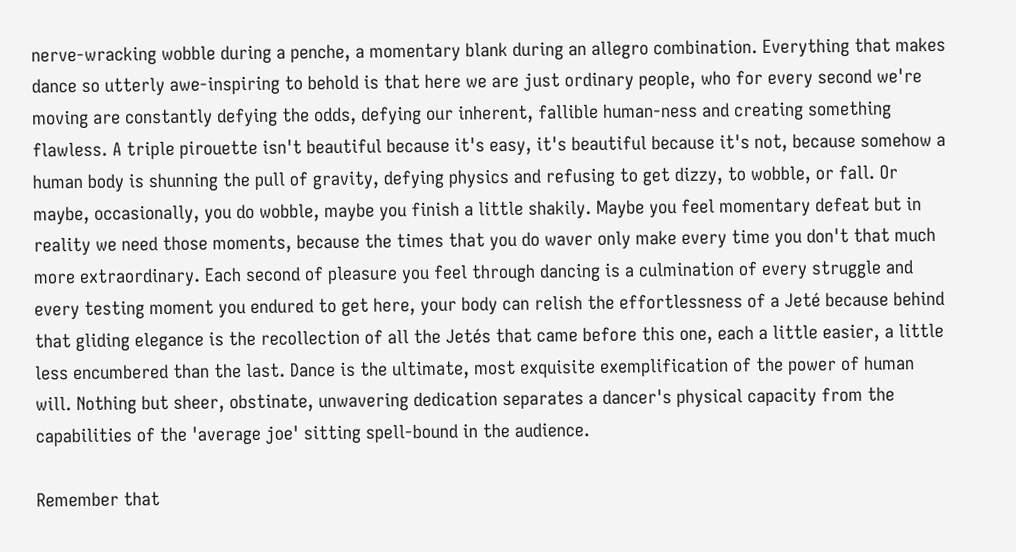nerve-wracking wobble during a penche, a momentary blank during an allegro combination. Everything that makes dance so utterly awe-inspiring to behold is that here we are just ordinary people, who for every second we're moving are constantly defying the odds, defying our inherent, fallible human-ness and creating something flawless. A triple pirouette isn't beautiful because it's easy, it's beautiful because it's not, because somehow a human body is shunning the pull of gravity, defying physics and refusing to get dizzy, to wobble, or fall. Or maybe, occasionally, you do wobble, maybe you finish a little shakily. Maybe you feel momentary defeat but in reality we need those moments, because the times that you do waver only make every time you don't that much more extraordinary. Each second of pleasure you feel through dancing is a culmination of every struggle and every testing moment you endured to get here, your body can relish the effortlessness of a Jeté because behind that gliding elegance is the recollection of all the Jetés that came before this one, each a little easier, a little less encumbered than the last. Dance is the ultimate, most exquisite exemplification of the power of human will. Nothing but sheer, obstinate, unwavering dedication separates a dancer's physical capacity from the capabilities of the 'average joe' sitting spell-bound in the audience.

Remember that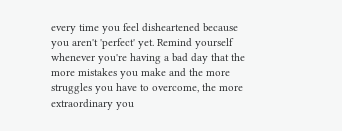every time you feel disheartened because you aren't 'perfect' yet. Remind yourself whenever you're having a bad day that the more mistakes you make and the more struggles you have to overcome, the more extraordinary you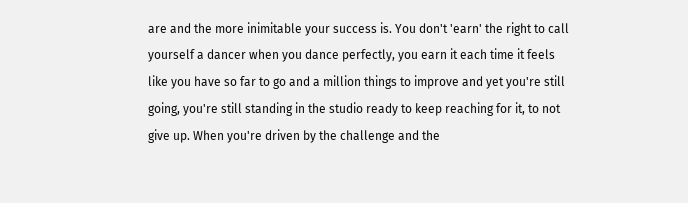are and the more inimitable your success is. You don't 'earn' the right to call yourself a dancer when you dance perfectly, you earn it each time it feels like you have so far to go and a million things to improve and yet you're still going, you're still standing in the studio ready to keep reaching for it, to not give up. When you're driven by the challenge and the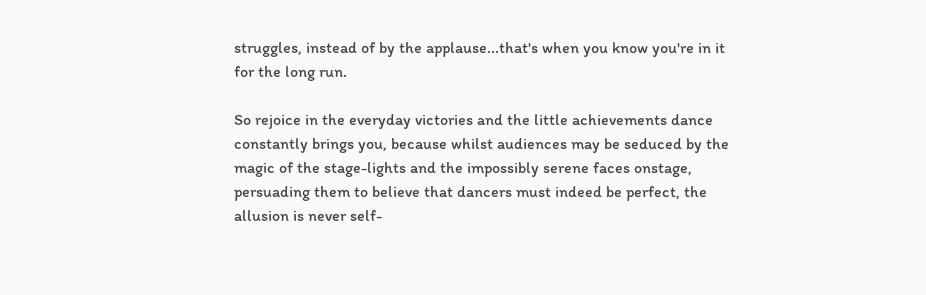struggles, instead of by the applause...that's when you know you're in it for the long run.

So rejoice in the everyday victories and the little achievements dance constantly brings you, because whilst audiences may be seduced by the magic of the stage-lights and the impossibly serene faces onstage, persuading them to believe that dancers must indeed be perfect, the allusion is never self-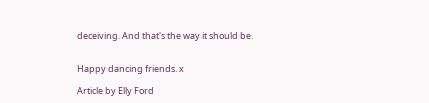deceiving. And that's the way it should be.


Happy dancing friends. x

Article by Elly Ford